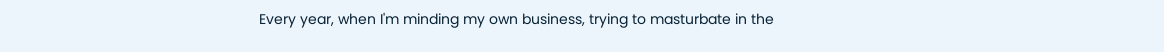Every year, when I'm minding my own business, trying to masturbate in the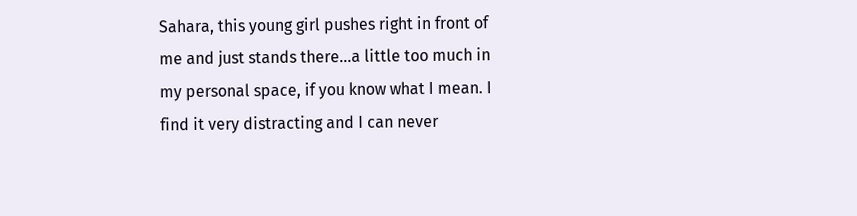Sahara, this young girl pushes right in front of me and just stands there...a little too much in my personal space, if you know what I mean. I find it very distracting and I can never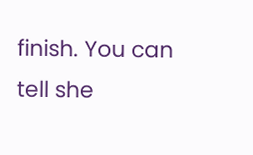finish. You can tell she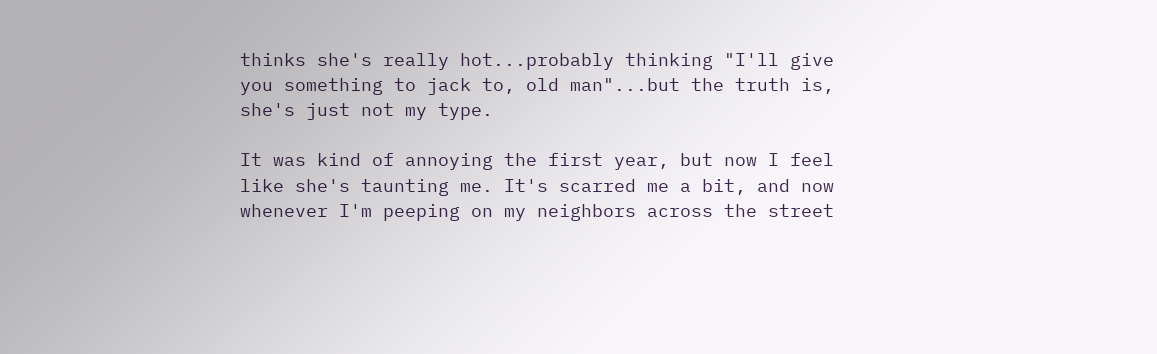thinks she's really hot...probably thinking "I'll give you something to jack to, old man"...but the truth is, she's just not my type.

It was kind of annoying the first year, but now I feel like she's taunting me. It's scarred me a bit, and now whenever I'm peeping on my neighbors across the street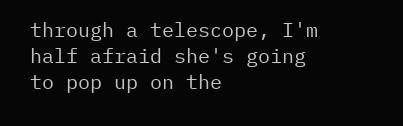through a telescope, I'm half afraid she's going to pop up on the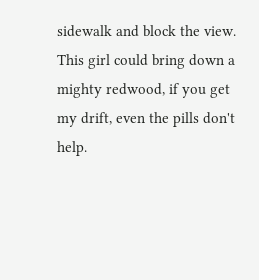sidewalk and block the view. This girl could bring down a mighty redwood, if you get my drift, even the pills don't help.